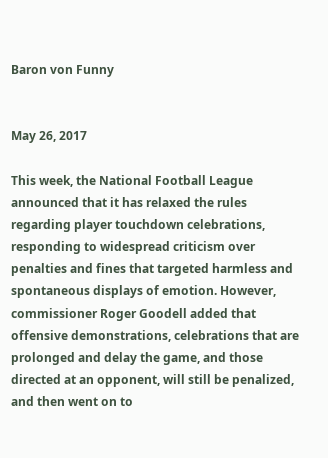Baron von Funny


May 26, 2017

This week, the National Football League announced that it has relaxed the rules regarding player touchdown celebrations, responding to widespread criticism over penalties and fines that targeted harmless and spontaneous displays of emotion. However, commissioner Roger Goodell added that offensive demonstrations, celebrations that are prolonged and delay the game, and those directed at an opponent, will still be penalized, and then went on to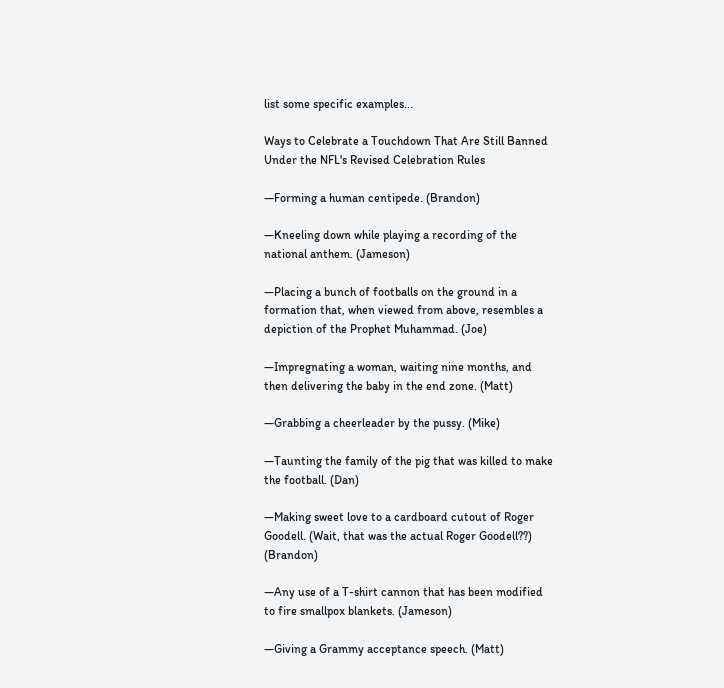list some specific examples...

Ways to Celebrate a Touchdown That Are Still Banned Under the NFL's Revised Celebration Rules

—Forming a human centipede. (Brandon)

—Kneeling down while playing a recording of the national anthem. (Jameson)

—Placing a bunch of footballs on the ground in a formation that, when viewed from above, resembles a depiction of the Prophet Muhammad. (Joe)

—Impregnating a woman, waiting nine months, and then delivering the baby in the end zone. (Matt)

—Grabbing a cheerleader by the pussy. (Mike)

—Taunting the family of the pig that was killed to make the football. (Dan)

—Making sweet love to a cardboard cutout of Roger Goodell. (Wait, that was the actual Roger Goodell??) (Brandon)

—Any use of a T-shirt cannon that has been modified to fire smallpox blankets. (Jameson)

—Giving a Grammy acceptance speech. (Matt)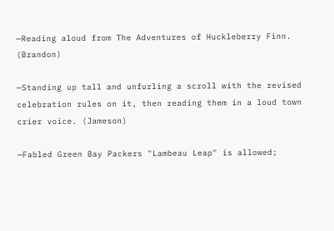—Reading aloud from The Adventures of Huckleberry Finn. (Brandon)

—Standing up tall and unfurling a scroll with the revised celebration rules on it, then reading them in a loud town crier voice. (Jameson)

—Fabled Green Bay Packers "Lambeau Leap" is allowed;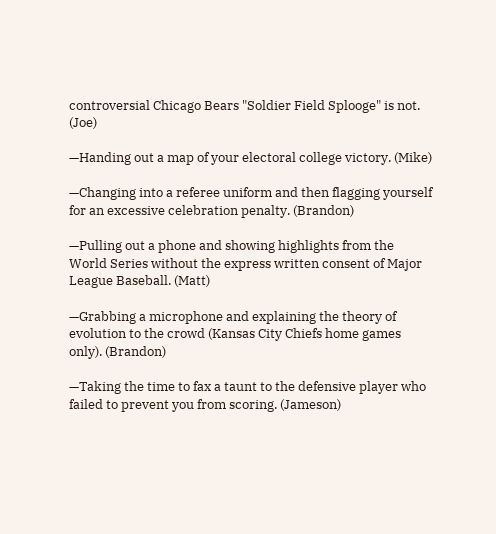controversial Chicago Bears "Soldier Field Splooge" is not. (Joe)

—Handing out a map of your electoral college victory. (Mike)

—Changing into a referee uniform and then flagging yourself for an excessive celebration penalty. (Brandon)

—Pulling out a phone and showing highlights from the World Series without the express written consent of Major League Baseball. (Matt)

—Grabbing a microphone and explaining the theory of evolution to the crowd (Kansas City Chiefs home games only). (Brandon)

—Taking the time to fax a taunt to the defensive player who failed to prevent you from scoring. (Jameson)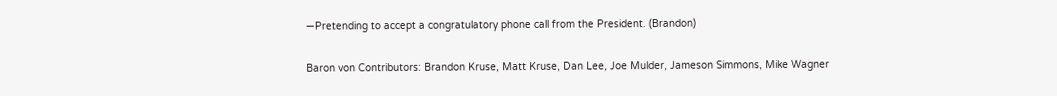—Pretending to accept a congratulatory phone call from the President. (Brandon)

Baron von Contributors: Brandon Kruse, Matt Kruse, Dan Lee, Joe Mulder, Jameson Simmons, Mike Wagner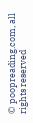© poopreading.com, all rights reserved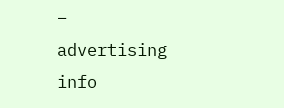– advertising info